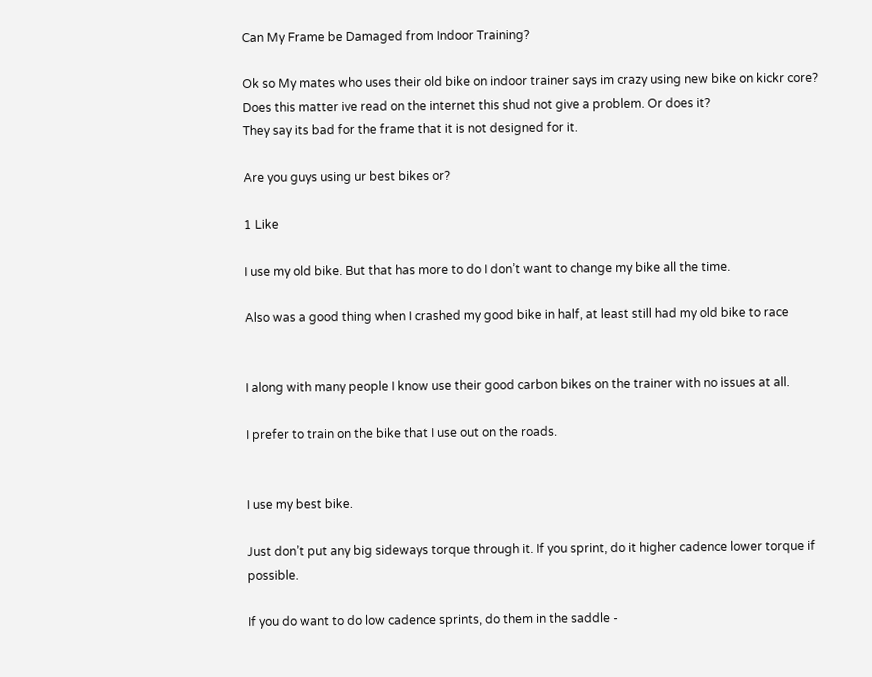Can My Frame be Damaged from Indoor Training?

Ok so My mates who uses their old bike on indoor trainer says im crazy using new bike on kickr core?
Does this matter ive read on the internet this shud not give a problem. Or does it?
They say its bad for the frame that it is not designed for it.

Are you guys using ur best bikes or?

1 Like

I use my old bike. But that has more to do I don’t want to change my bike all the time.

Also was a good thing when I crashed my good bike in half, at least still had my old bike to race


I along with many people I know use their good carbon bikes on the trainer with no issues at all.

I prefer to train on the bike that I use out on the roads.


I use my best bike.

Just don’t put any big sideways torque through it. If you sprint, do it higher cadence lower torque if possible.

If you do want to do low cadence sprints, do them in the saddle -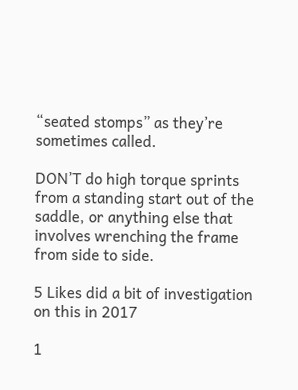“seated stomps” as they’re sometimes called.

DON’T do high torque sprints from a standing start out of the saddle, or anything else that involves wrenching the frame from side to side.

5 Likes did a bit of investigation on this in 2017

1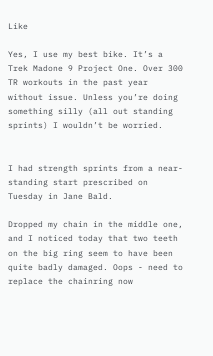Like

Yes, I use my best bike. It’s a Trek Madone 9 Project One. Over 300 TR workouts in the past year without issue. Unless you’re doing something silly (all out standing sprints) I wouldn’t be worried.


I had strength sprints from a near-standing start prescribed on Tuesday in Jane Bald.

Dropped my chain in the middle one, and I noticed today that two teeth on the big ring seem to have been quite badly damaged. Oops - need to replace the chainring now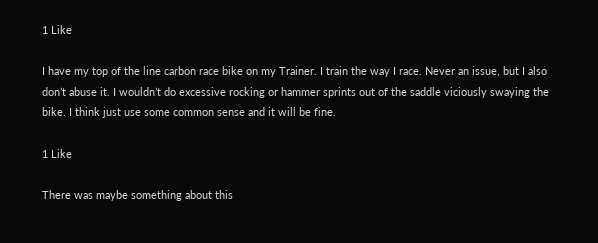1 Like

I have my top of the line carbon race bike on my Trainer. I train the way I race. Never an issue, but I also don’t abuse it. I wouldn’t do excessive rocking or hammer sprints out of the saddle viciously swaying the bike. I think just use some common sense and it will be fine.

1 Like

There was maybe something about this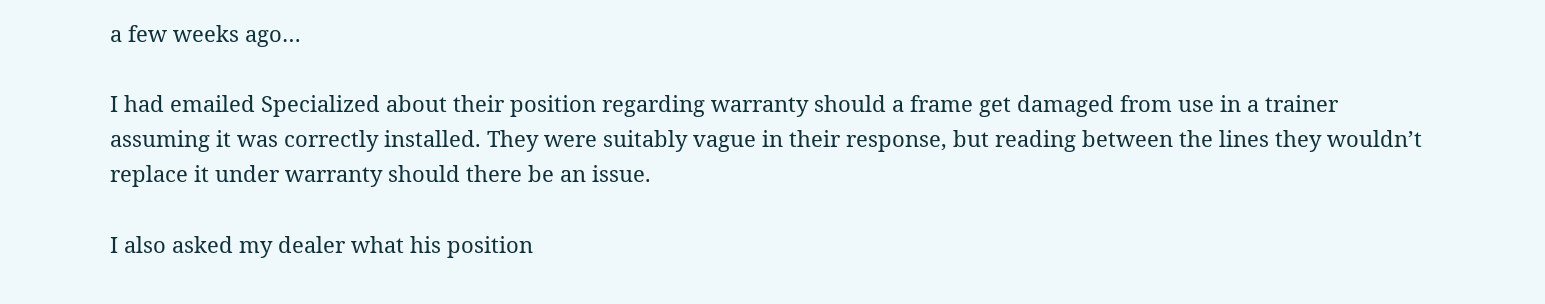a few weeks ago…

I had emailed Specialized about their position regarding warranty should a frame get damaged from use in a trainer assuming it was correctly installed. They were suitably vague in their response, but reading between the lines they wouldn’t replace it under warranty should there be an issue.

I also asked my dealer what his position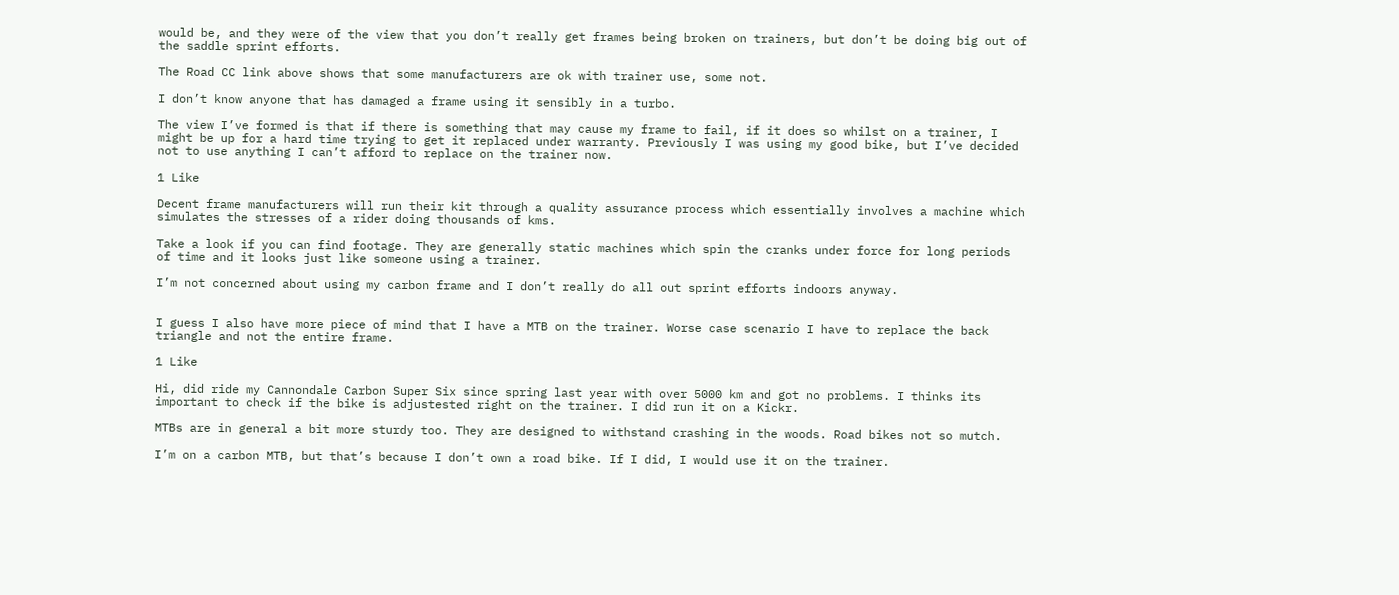would be, and they were of the view that you don’t really get frames being broken on trainers, but don’t be doing big out of the saddle sprint efforts.

The Road CC link above shows that some manufacturers are ok with trainer use, some not.

I don’t know anyone that has damaged a frame using it sensibly in a turbo.

The view I’ve formed is that if there is something that may cause my frame to fail, if it does so whilst on a trainer, I might be up for a hard time trying to get it replaced under warranty. Previously I was using my good bike, but I’ve decided not to use anything I can’t afford to replace on the trainer now.

1 Like

Decent frame manufacturers will run their kit through a quality assurance process which essentially involves a machine which simulates the stresses of a rider doing thousands of kms.

Take a look if you can find footage. They are generally static machines which spin the cranks under force for long periods of time and it looks just like someone using a trainer.

I’m not concerned about using my carbon frame and I don’t really do all out sprint efforts indoors anyway.


I guess I also have more piece of mind that I have a MTB on the trainer. Worse case scenario I have to replace the back triangle and not the entire frame.

1 Like

Hi, did ride my Cannondale Carbon Super Six since spring last year with over 5000 km and got no problems. I thinks its important to check if the bike is adjustested right on the trainer. I did run it on a Kickr.

MTBs are in general a bit more sturdy too. They are designed to withstand crashing in the woods. Road bikes not so mutch.

I’m on a carbon MTB, but that’s because I don’t own a road bike. If I did, I would use it on the trainer.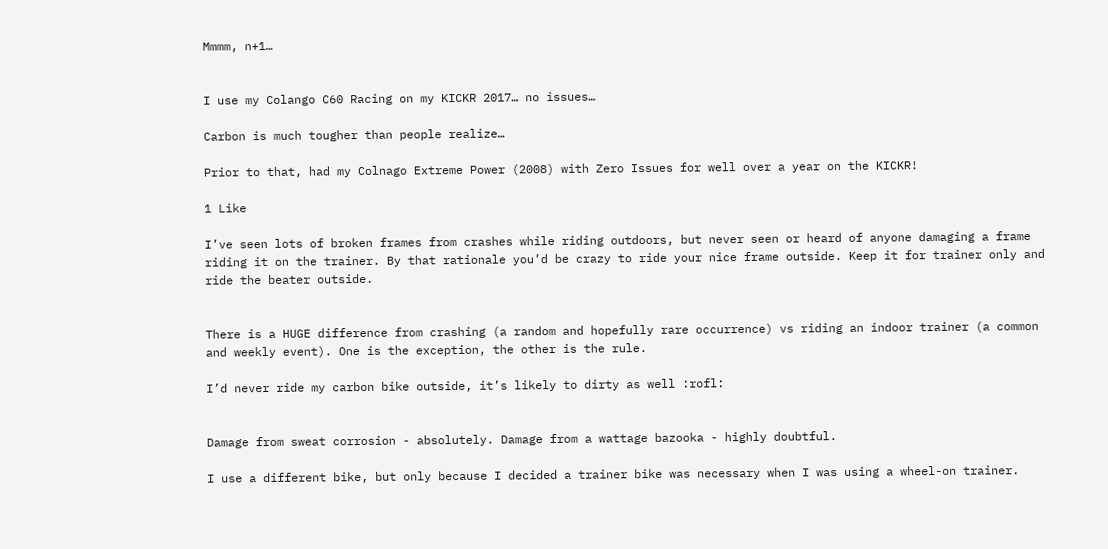Mmmm, n+1…


I use my Colango C60 Racing on my KICKR 2017… no issues…

Carbon is much tougher than people realize…

Prior to that, had my Colnago Extreme Power (2008) with Zero Issues for well over a year on the KICKR!

1 Like

I’ve seen lots of broken frames from crashes while riding outdoors, but never seen or heard of anyone damaging a frame riding it on the trainer. By that rationale you’d be crazy to ride your nice frame outside. Keep it for trainer only and ride the beater outside.


There is a HUGE difference from crashing (a random and hopefully rare occurrence) vs riding an indoor trainer (a common and weekly event). One is the exception, the other is the rule.

I’d never ride my carbon bike outside, it’s likely to dirty as well :rofl:


Damage from sweat corrosion - absolutely. Damage from a wattage bazooka - highly doubtful.

I use a different bike, but only because I decided a trainer bike was necessary when I was using a wheel-on trainer.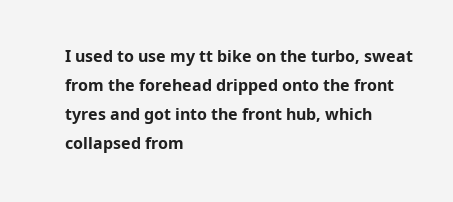I used to use my tt bike on the turbo, sweat from the forehead dripped onto the front tyres and got into the front hub, which collapsed from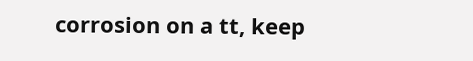corrosion on a tt, keep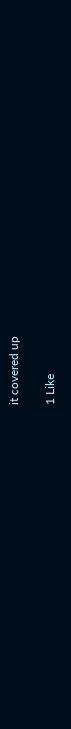it covered up

1 Like